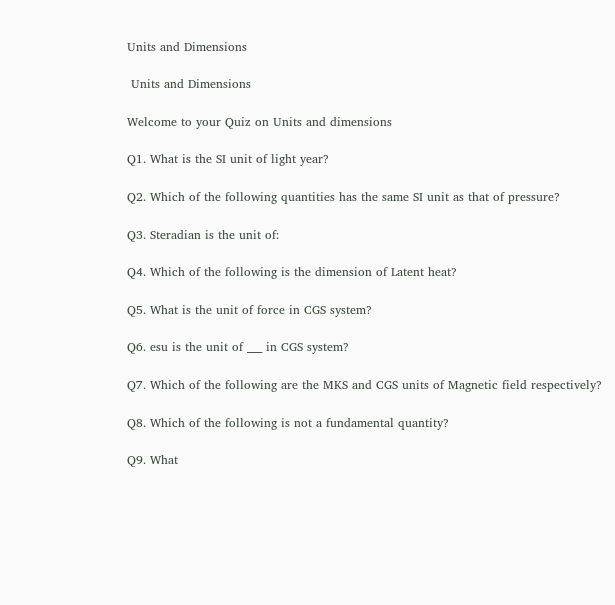Units and Dimensions

 Units and Dimensions

Welcome to your Quiz on Units and dimensions

Q1. What is the SI unit of light year?

Q2. Which of the following quantities has the same SI unit as that of pressure?

Q3. Steradian is the unit of:

Q4. Which of the following is the dimension of Latent heat?

Q5. What is the unit of force in CGS system?

Q6. esu is the unit of ___ in CGS system?

Q7. Which of the following are the MKS and CGS units of Magnetic field respectively?

Q8. Which of the following is not a fundamental quantity?

Q9. What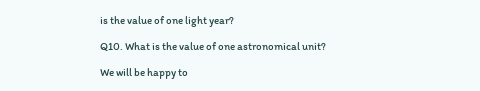is the value of one light year?

Q10. What is the value of one astronomical unit?

We will be happy to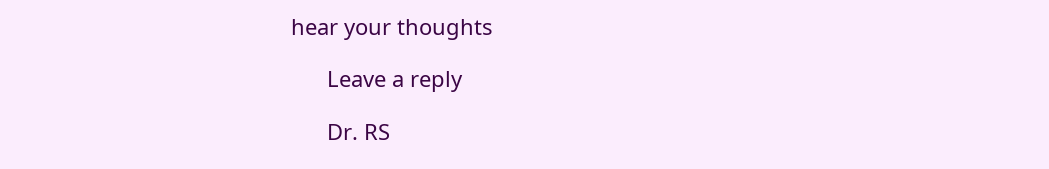hear your thoughts

      Leave a reply

      Dr. RS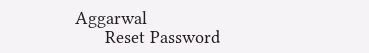Aggarwal
      Reset Password